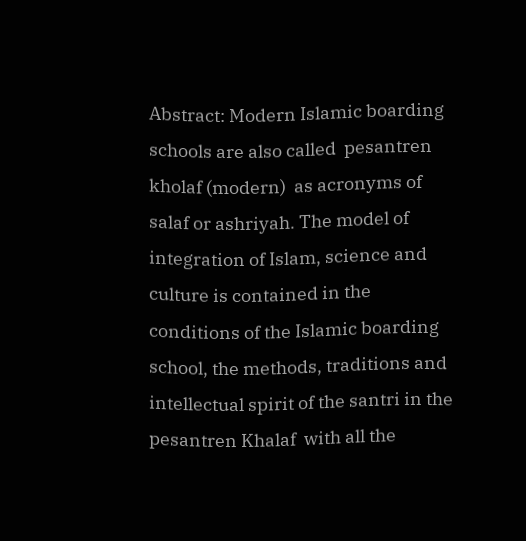Abstract: Modern Islamic boarding schools are also called  pesantren kholaf (modern)  as acronyms of salaf or ashriyah. The model of integration of Islam, science and culture is contained in the conditions of the Islamic boarding school, the methods, traditions and intellectual spirit of the santri in the pesantren Khalaf  with all the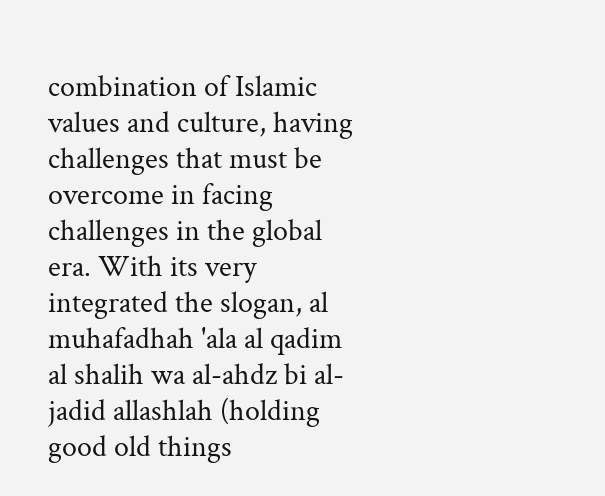combination of Islamic values and culture, having challenges that must be overcome in facing challenges in the global era. With its very integrated the slogan, al muhafadhah 'ala al qadim al shalih wa al-ahdz bi al-jadid allashlah (holding good old things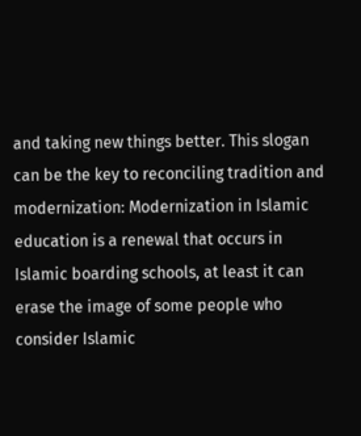and taking new things better. This slogan can be the key to reconciling tradition and modernization: Modernization in Islamic education is a renewal that occurs in Islamic boarding schools, at least it can erase the image of some people who consider Islamic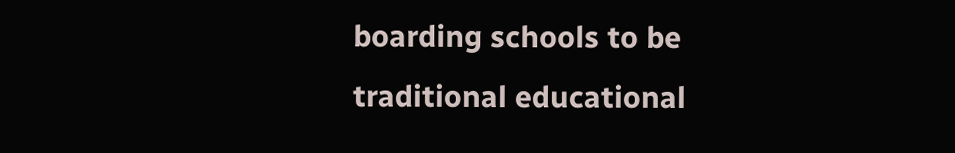boarding schools to be traditional educational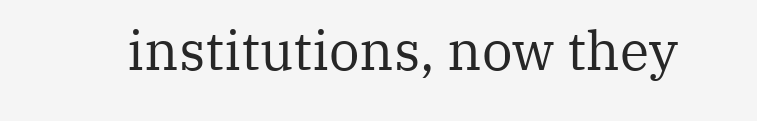institutions, now they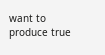want to produce true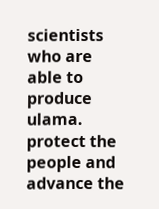scientists who are able to produce ulama. protect the people and advance the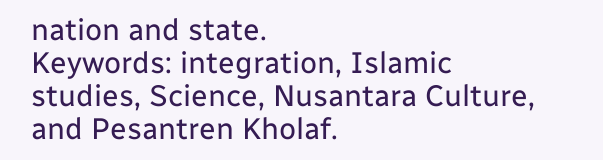nation and state.
Keywords: integration, Islamic studies, Science, Nusantara Culture, and Pesantren Kholaf.